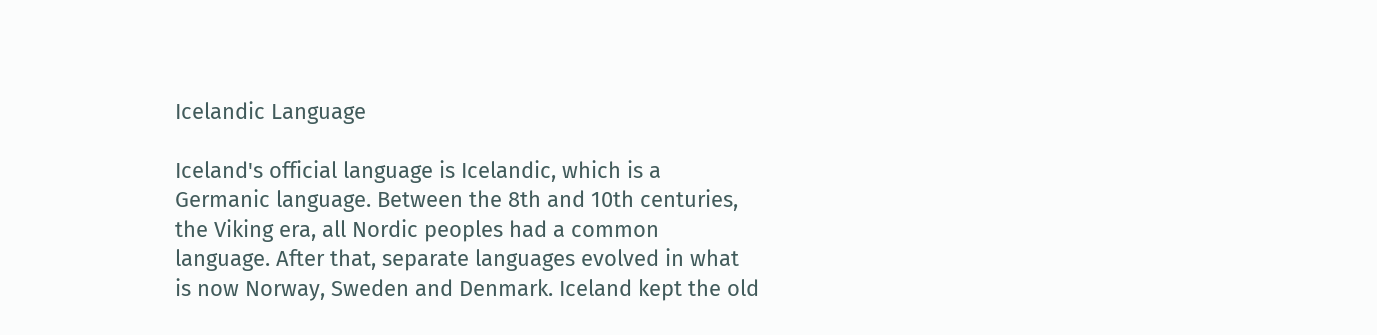Icelandic Language

Iceland's official language is Icelandic, which is a Germanic language. Between the 8th and 10th centuries, the Viking era, all Nordic peoples had a common language. After that, separate languages evolved in what is now Norway, Sweden and Denmark. Iceland kept the old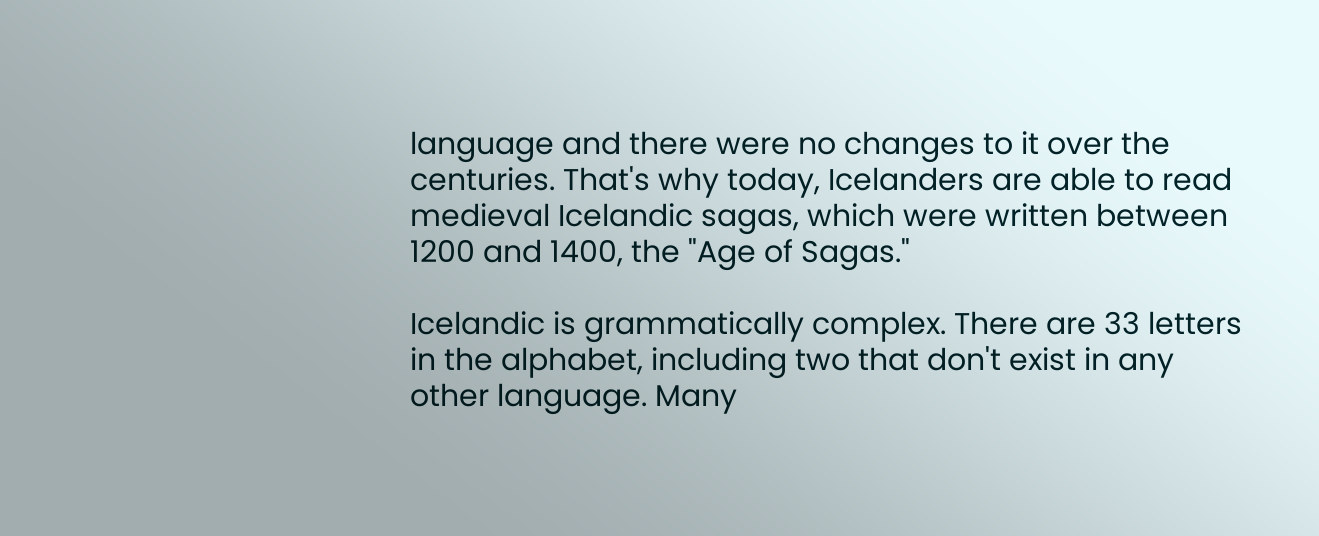language and there were no changes to it over the centuries. That's why today, Icelanders are able to read medieval Icelandic sagas, which were written between 1200 and 1400, the "Age of Sagas."

Icelandic is grammatically complex. There are 33 letters in the alphabet, including two that don't exist in any other language. Many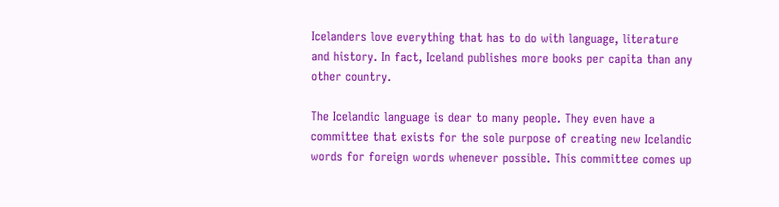Icelanders love everything that has to do with language, literature and history. In fact, Iceland publishes more books per capita than any other country.

The Icelandic language is dear to many people. They even have a committee that exists for the sole purpose of creating new Icelandic words for foreign words whenever possible. This committee comes up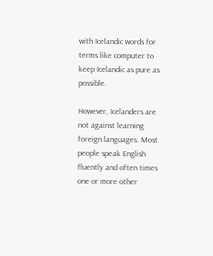with Icelandic words for terms like computer to keep Icelandic as pure as possible.

However, Icelanders are not against learning foreign languages. Most people speak English fluently and often times one or more other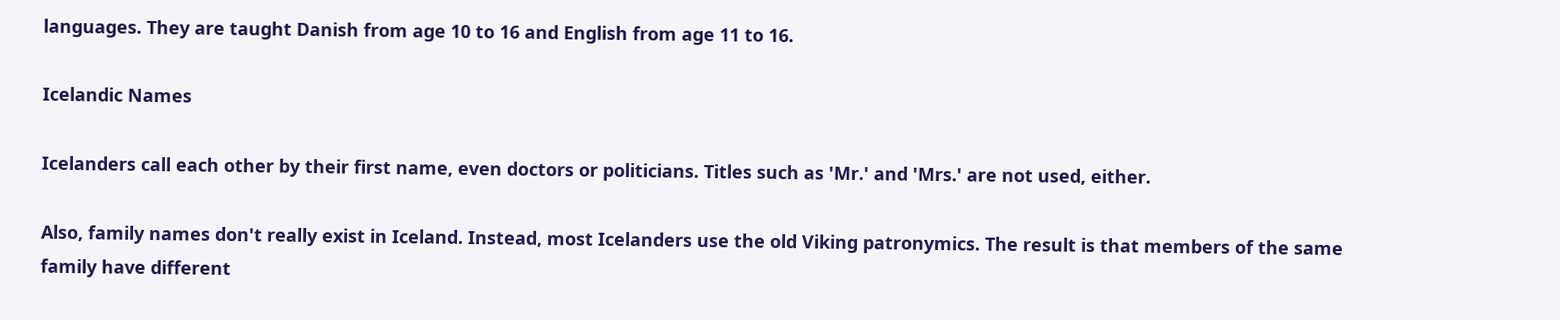languages. They are taught Danish from age 10 to 16 and English from age 11 to 16.

Icelandic Names

Icelanders call each other by their first name, even doctors or politicians. Titles such as 'Mr.' and 'Mrs.' are not used, either.

Also, family names don't really exist in Iceland. Instead, most Icelanders use the old Viking patronymics. The result is that members of the same family have different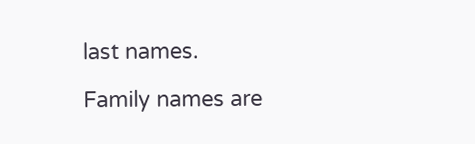last names.

Family names are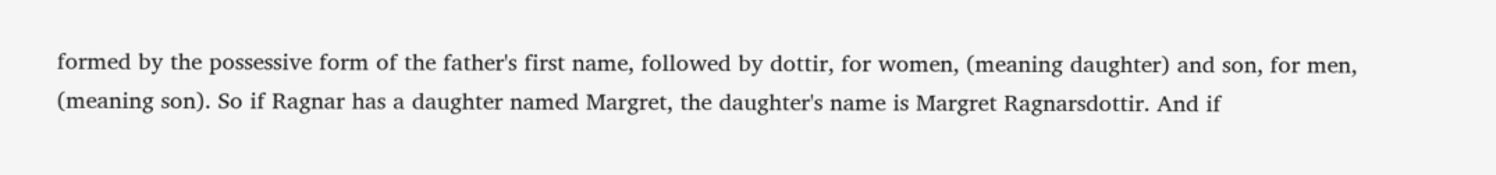formed by the possessive form of the father's first name, followed by dottir, for women, (meaning daughter) and son, for men, (meaning son). So if Ragnar has a daughter named Margret, the daughter's name is Margret Ragnarsdottir. And if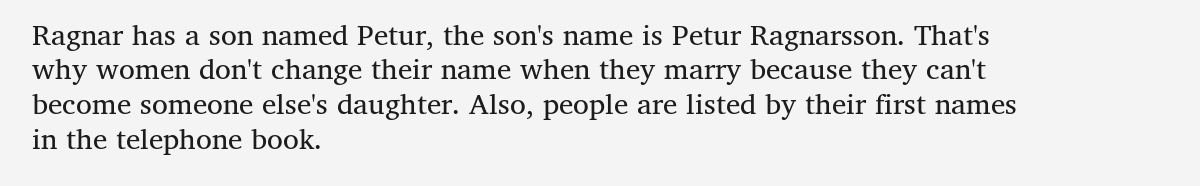Ragnar has a son named Petur, the son's name is Petur Ragnarsson. That's why women don't change their name when they marry because they can't become someone else's daughter. Also, people are listed by their first names in the telephone book.